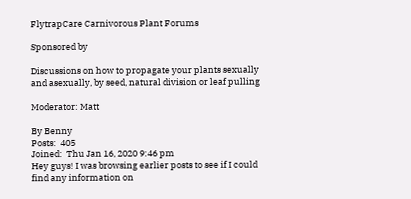FlytrapCare Carnivorous Plant Forums

Sponsored by

Discussions on how to propagate your plants sexually and asexually, by seed, natural division or leaf pulling

Moderator: Matt

By Benny
Posts:  405
Joined:  Thu Jan 16, 2020 9:46 pm
Hey guys! I was browsing earlier posts to see if I could find any information on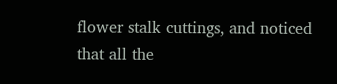flower stalk cuttings, and noticed that all the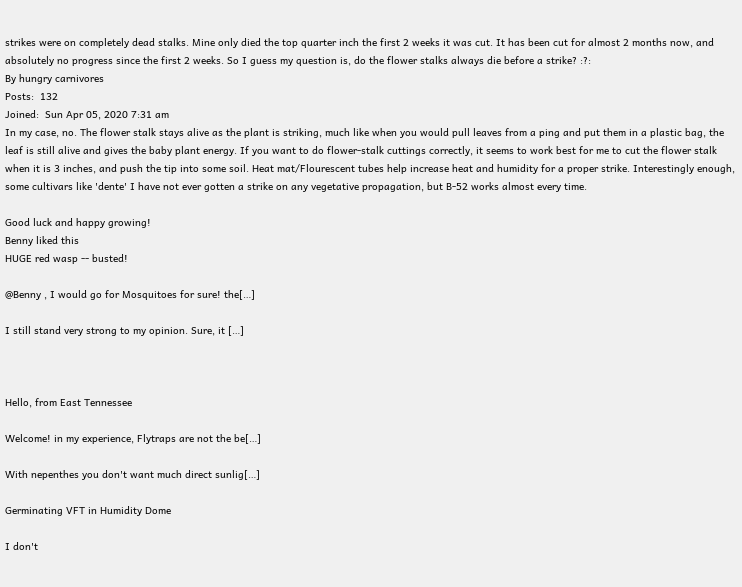strikes were on completely dead stalks. Mine only died the top quarter inch the first 2 weeks it was cut. It has been cut for almost 2 months now, and absolutely no progress since the first 2 weeks. So I guess my question is, do the flower stalks always die before a strike? :?:
By hungry carnivores
Posts:  132
Joined:  Sun Apr 05, 2020 7:31 am
In my case, no. The flower stalk stays alive as the plant is striking, much like when you would pull leaves from a ping and put them in a plastic bag, the leaf is still alive and gives the baby plant energy. If you want to do flower-stalk cuttings correctly, it seems to work best for me to cut the flower stalk when it is 3 inches, and push the tip into some soil. Heat mat/Flourescent tubes help increase heat and humidity for a proper strike. Interestingly enough, some cultivars like 'dente' I have not ever gotten a strike on any vegetative propagation, but B-52 works almost every time.

Good luck and happy growing!
Benny liked this
HUGE red wasp -- busted!

@Benny , I would go for Mosquitoes for sure! the[…]

I still stand very strong to my opinion. Sure, it […]



Hello, from East Tennessee

Welcome! in my experience, Flytraps are not the be[…]

With nepenthes you don't want much direct sunlig[…]

Germinating VFT in Humidity Dome

I don't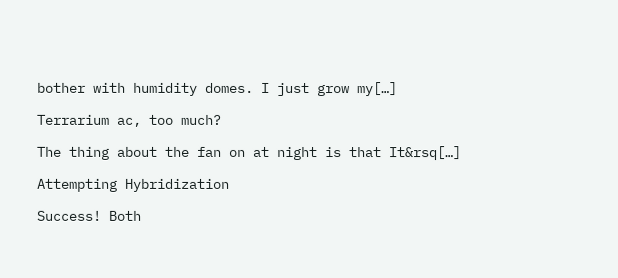bother with humidity domes. I just grow my[…]

Terrarium ac, too much?

The thing about the fan on at night is that It&rsq[…]

Attempting Hybridization

Success! Both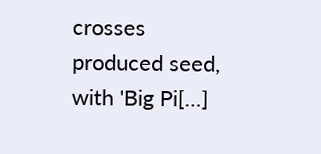crosses produced seed, with 'Big Pi[…]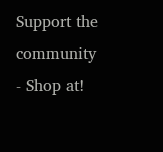Support the community - Shop at!